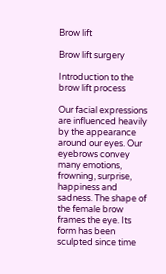Brow lift

Brow lift surgery

Introduction to the brow lift process

Our facial expressions are influenced heavily by the appearance around our eyes. Our eyebrows convey many emotions, frowning, surprise, happiness and sadness. The shape of the female brow frames the eye. Its form has been sculpted since time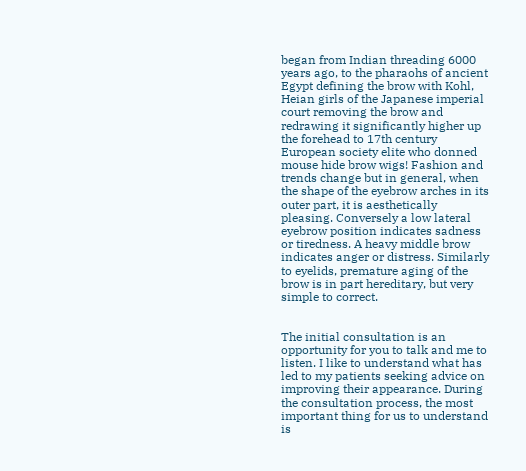began from Indian threading 6000 years ago, to the pharaohs of ancient Egypt defining the brow with Kohl, Heian girls of the Japanese imperial court removing the brow and redrawing it significantly higher up the forehead to 17th century European society elite who donned mouse hide brow wigs! Fashion and trends change but in general, when the shape of the eyebrow arches in its outer part, it is aesthetically pleasing. Conversely a low lateral eyebrow position indicates sadness or tiredness. A heavy middle brow indicates anger or distress. Similarly to eyelids, premature aging of the brow is in part hereditary, but very simple to correct.


The initial consultation is an opportunity for you to talk and me to listen. I like to understand what has led to my patients seeking advice on improving their appearance. During the consultation process, the most important thing for us to understand is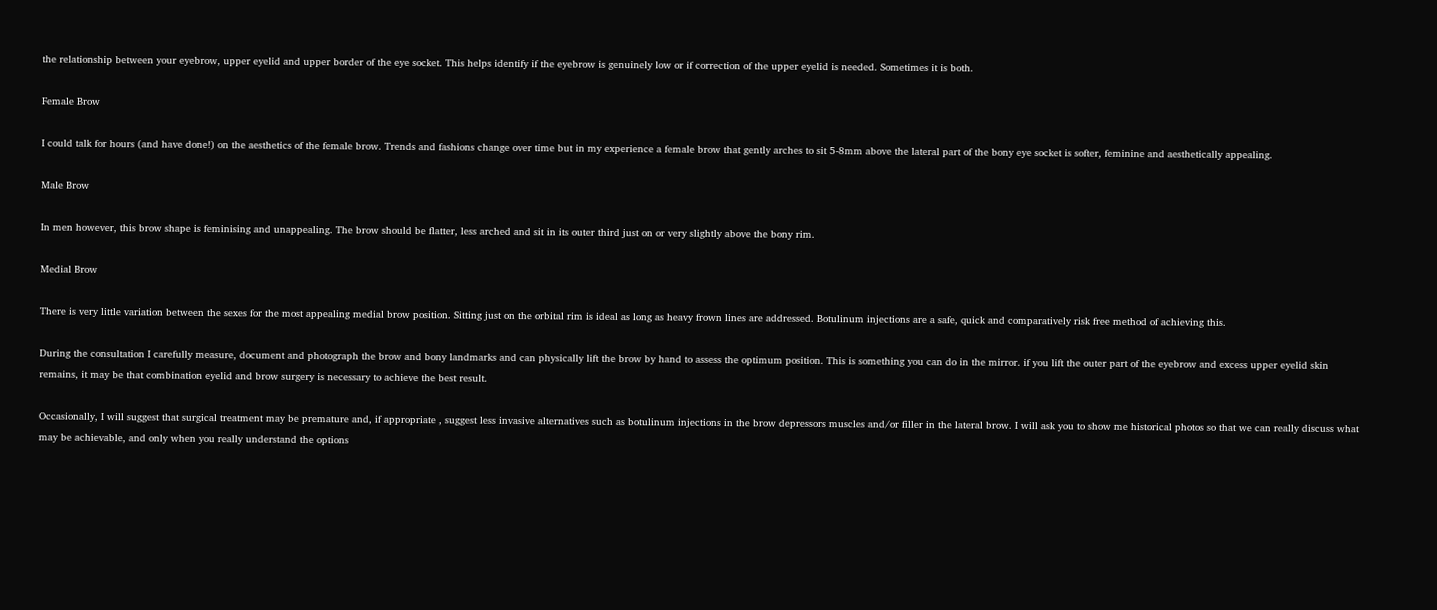the relationship between your eyebrow, upper eyelid and upper border of the eye socket. This helps identify if the eyebrow is genuinely low or if correction of the upper eyelid is needed. Sometimes it is both.

Female Brow

I could talk for hours (and have done!) on the aesthetics of the female brow. Trends and fashions change over time but in my experience a female brow that gently arches to sit 5-8mm above the lateral part of the bony eye socket is softer, feminine and aesthetically appealing.

Male Brow

In men however, this brow shape is feminising and unappealing. The brow should be flatter, less arched and sit in its outer third just on or very slightly above the bony rim.

Medial Brow

There is very little variation between the sexes for the most appealing medial brow position. Sitting just on the orbital rim is ideal as long as heavy frown lines are addressed. Botulinum injections are a safe, quick and comparatively risk free method of achieving this.

During the consultation I carefully measure, document and photograph the brow and bony landmarks and can physically lift the brow by hand to assess the optimum position. This is something you can do in the mirror. if you lift the outer part of the eyebrow and excess upper eyelid skin remains, it may be that combination eyelid and brow surgery is necessary to achieve the best result.

Occasionally, I will suggest that surgical treatment may be premature and, if appropriate , suggest less invasive alternatives such as botulinum injections in the brow depressors muscles and/or filler in the lateral brow. I will ask you to show me historical photos so that we can really discuss what may be achievable, and only when you really understand the options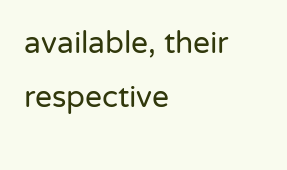available, their respective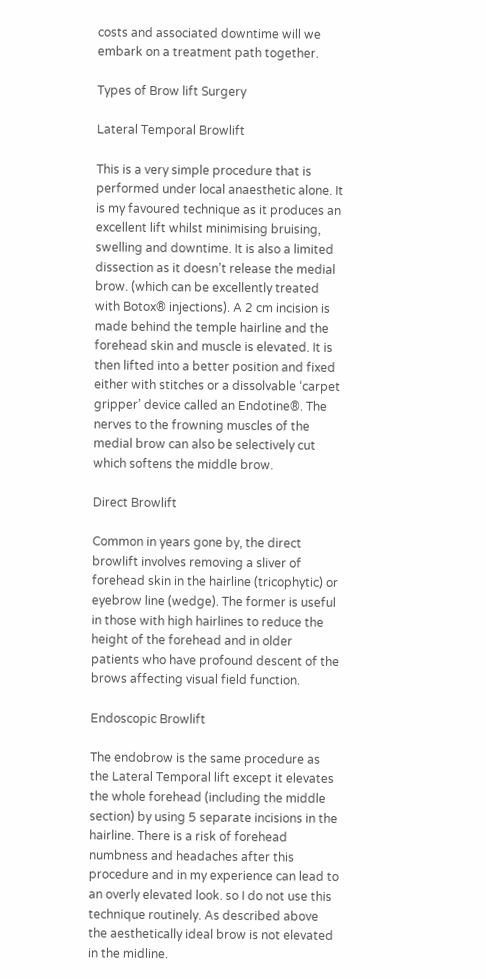costs and associated downtime will we embark on a treatment path together.

Types of Brow lift Surgery

Lateral Temporal Browlift

This is a very simple procedure that is performed under local anaesthetic alone. It is my favoured technique as it produces an excellent lift whilst minimising bruising, swelling and downtime. It is also a limited dissection as it doesn’t release the medial brow. (which can be excellently treated with Botox® injections). A 2 cm incision is made behind the temple hairline and the forehead skin and muscle is elevated. It is then lifted into a better position and fixed either with stitches or a dissolvable ‘carpet gripper’ device called an Endotine®. The nerves to the frowning muscles of the medial brow can also be selectively cut which softens the middle brow.

Direct Browlift

Common in years gone by, the direct browlift involves removing a sliver of forehead skin in the hairline (tricophytic) or eyebrow line (wedge). The former is useful in those with high hairlines to reduce the height of the forehead and in older patients who have profound descent of the brows affecting visual field function.

Endoscopic Browlift

The endobrow is the same procedure as the Lateral Temporal lift except it elevates the whole forehead (including the middle section) by using 5 separate incisions in the hairline. There is a risk of forehead numbness and headaches after this procedure and in my experience can lead to an overly elevated look. so I do not use this technique routinely. As described above the aesthetically ideal brow is not elevated in the midline.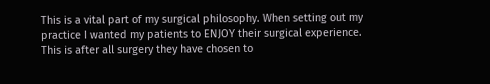This is a vital part of my surgical philosophy. When setting out my practice I wanted my patients to ENJOY their surgical experience. This is after all surgery they have chosen to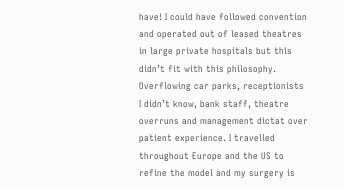have! I could have followed convention and operated out of leased theatres in large private hospitals but this didn’t fit with this philosophy. Overflowing car parks, receptionists I didn’t know, bank staff, theatre overruns and management dictat over patient experience. I travelled throughout Europe and the US to refine the model and my surgery is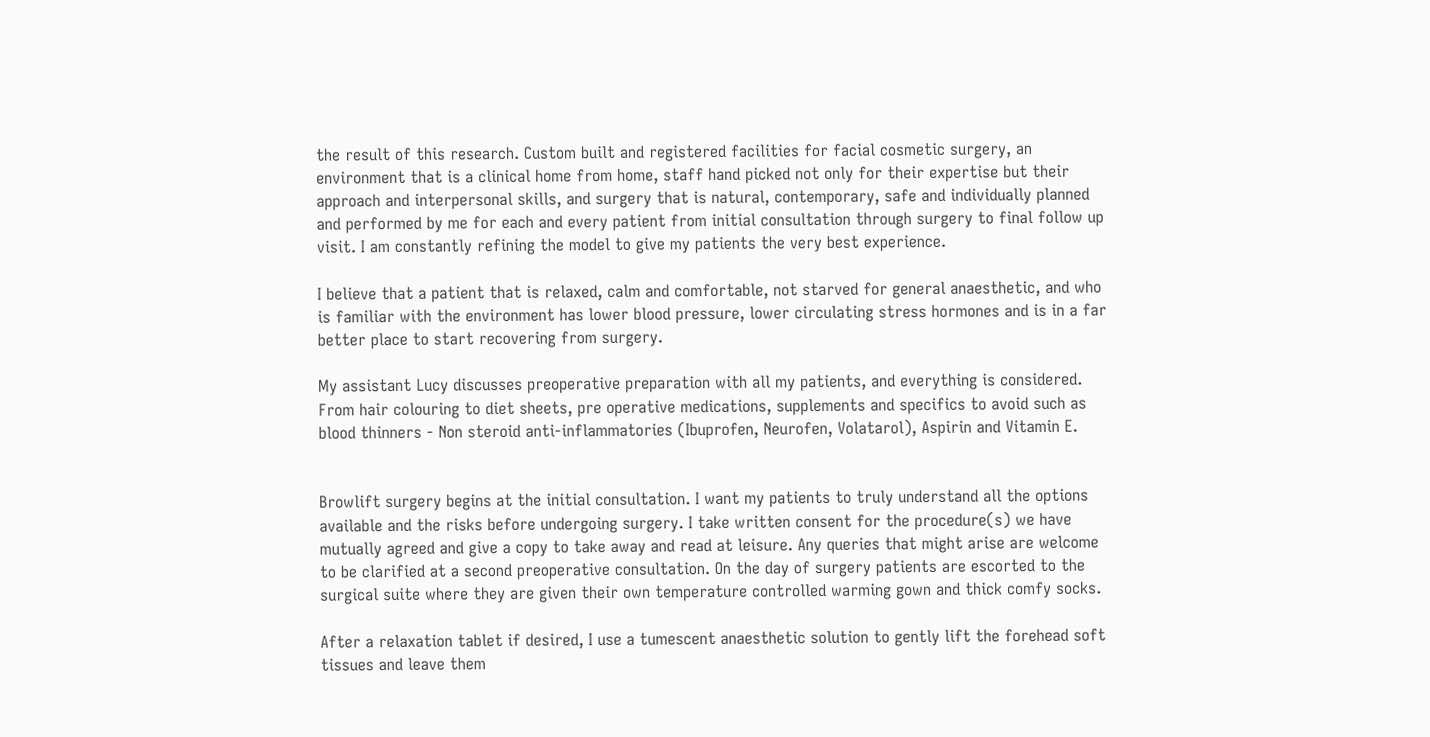the result of this research. Custom built and registered facilities for facial cosmetic surgery, an environment that is a clinical home from home, staff hand picked not only for their expertise but their approach and interpersonal skills, and surgery that is natural, contemporary, safe and individually planned and performed by me for each and every patient from initial consultation through surgery to final follow up visit. I am constantly refining the model to give my patients the very best experience.

I believe that a patient that is relaxed, calm and comfortable, not starved for general anaesthetic, and who is familiar with the environment has lower blood pressure, lower circulating stress hormones and is in a far better place to start recovering from surgery.

My assistant Lucy discusses preoperative preparation with all my patients, and everything is considered. From hair colouring to diet sheets, pre operative medications, supplements and specifics to avoid such as blood thinners - Non steroid anti-inflammatories (Ibuprofen, Neurofen, Volatarol), Aspirin and Vitamin E.


Browlift surgery begins at the initial consultation. I want my patients to truly understand all the options available and the risks before undergoing surgery. I take written consent for the procedure(s) we have mutually agreed and give a copy to take away and read at leisure. Any queries that might arise are welcome to be clarified at a second preoperative consultation. On the day of surgery patients are escorted to the surgical suite where they are given their own temperature controlled warming gown and thick comfy socks.

After a relaxation tablet if desired, I use a tumescent anaesthetic solution to gently lift the forehead soft tissues and leave them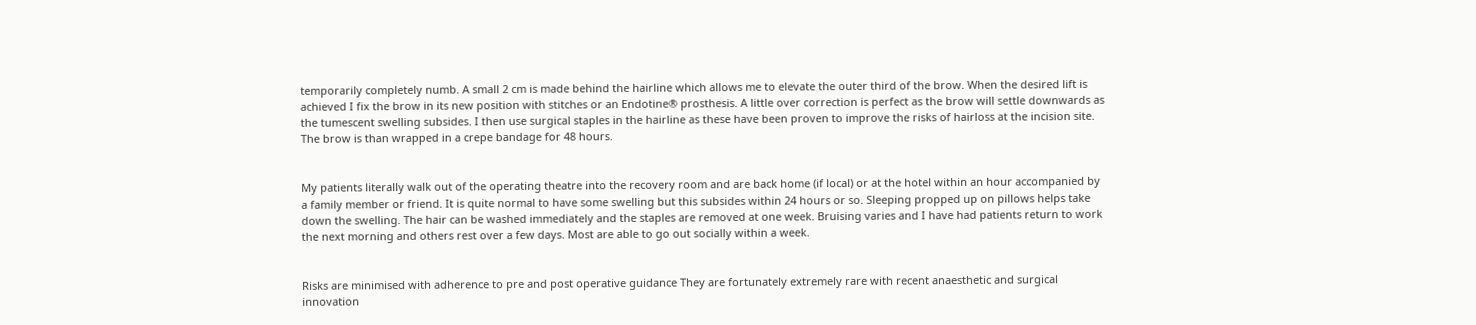temporarily completely numb. A small 2 cm is made behind the hairline which allows me to elevate the outer third of the brow. When the desired lift is achieved I fix the brow in its new position with stitches or an Endotine® prosthesis. A little over correction is perfect as the brow will settle downwards as the tumescent swelling subsides. I then use surgical staples in the hairline as these have been proven to improve the risks of hairloss at the incision site. The brow is than wrapped in a crepe bandage for 48 hours.


My patients literally walk out of the operating theatre into the recovery room and are back home (if local) or at the hotel within an hour accompanied by a family member or friend. It is quite normal to have some swelling but this subsides within 24 hours or so. Sleeping propped up on pillows helps take down the swelling. The hair can be washed immediately and the staples are removed at one week. Bruising varies and I have had patients return to work the next morning and others rest over a few days. Most are able to go out socially within a week.


Risks are minimised with adherence to pre and post operative guidance They are fortunately extremely rare with recent anaesthetic and surgical innovation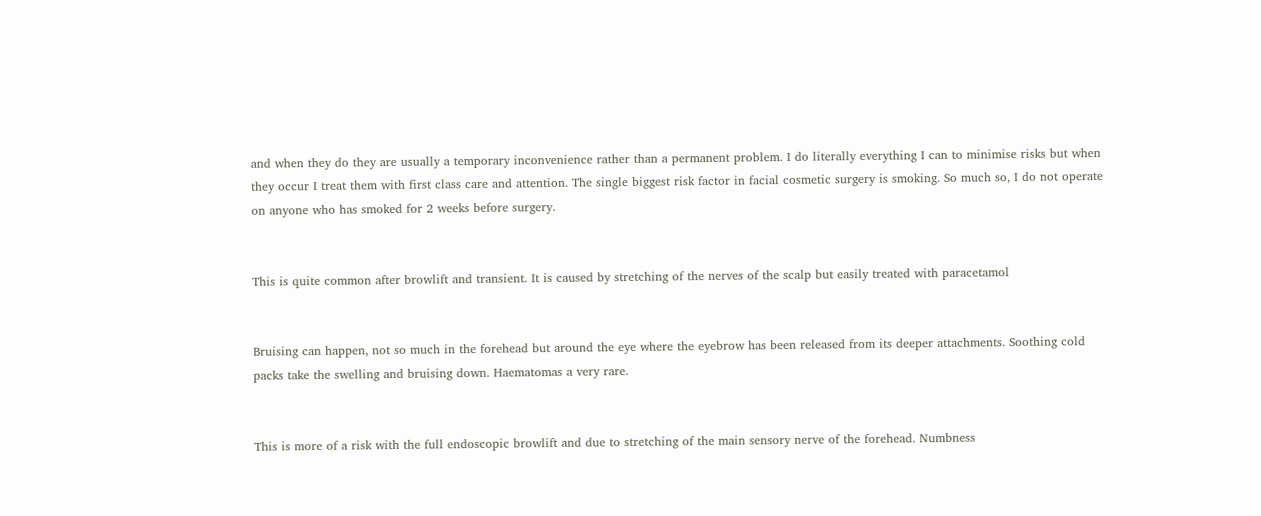and when they do they are usually a temporary inconvenience rather than a permanent problem. I do literally everything I can to minimise risks but when they occur I treat them with first class care and attention. The single biggest risk factor in facial cosmetic surgery is smoking. So much so, I do not operate on anyone who has smoked for 2 weeks before surgery.


This is quite common after browlift and transient. It is caused by stretching of the nerves of the scalp but easily treated with paracetamol


Bruising can happen, not so much in the forehead but around the eye where the eyebrow has been released from its deeper attachments. Soothing cold packs take the swelling and bruising down. Haematomas a very rare.


This is more of a risk with the full endoscopic browlift and due to stretching of the main sensory nerve of the forehead. Numbness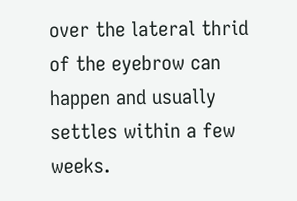over the lateral thrid of the eyebrow can happen and usually settles within a few weeks.